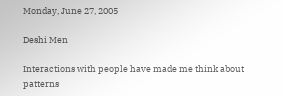Monday, June 27, 2005

Deshi Men

Interactions with people have made me think about patterns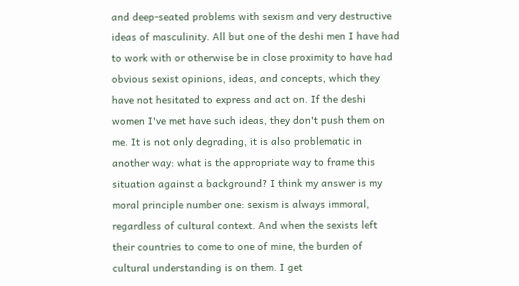and deep-seated problems with sexism and very destructive ideas of masculinity. All but one of the deshi men I have had to work with or otherwise be in close proximity to have had obvious sexist opinions, ideas, and concepts, which they have not hesitated to express and act on. If the deshi women I've met have such ideas, they don't push them on me. It is not only degrading, it is also problematic in another way: what is the appropriate way to frame this situation against a background? I think my answer is my moral principle number one: sexism is always immoral, regardless of cultural context. And when the sexists left their countries to come to one of mine, the burden of cultural understanding is on them. I get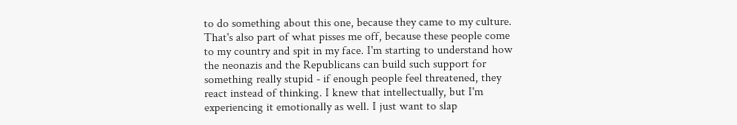to do something about this one, because they came to my culture. That's also part of what pisses me off, because these people come to my country and spit in my face. I'm starting to understand how the neonazis and the Republicans can build such support for something really stupid - if enough people feel threatened, they react instead of thinking. I knew that intellectually, but I'm experiencing it emotionally as well. I just want to slap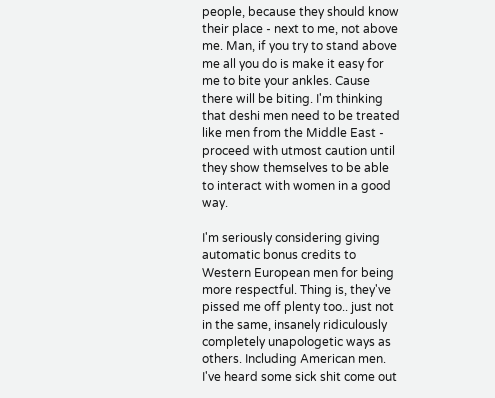people, because they should know their place - next to me, not above me. Man, if you try to stand above me all you do is make it easy for me to bite your ankles. Cause there will be biting. I'm thinking that deshi men need to be treated like men from the Middle East - proceed with utmost caution until they show themselves to be able to interact with women in a good way.

I'm seriously considering giving automatic bonus credits to Western European men for being more respectful. Thing is, they've pissed me off plenty too.. just not in the same, insanely ridiculously completely unapologetic ways as others. Including American men. I've heard some sick shit come out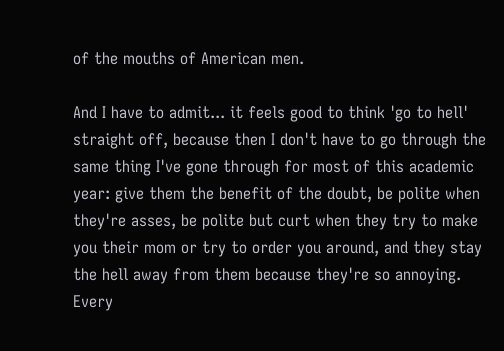of the mouths of American men.

And I have to admit... it feels good to think 'go to hell' straight off, because then I don't have to go through the same thing I've gone through for most of this academic year: give them the benefit of the doubt, be polite when they're asses, be polite but curt when they try to make you their mom or try to order you around, and they stay the hell away from them because they're so annoying. Every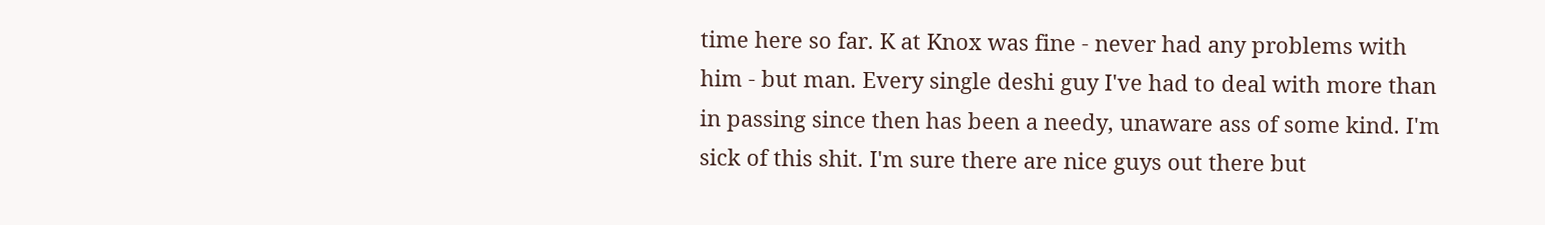time here so far. K at Knox was fine - never had any problems with him - but man. Every single deshi guy I've had to deal with more than in passing since then has been a needy, unaware ass of some kind. I'm sick of this shit. I'm sure there are nice guys out there but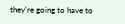they're going to have to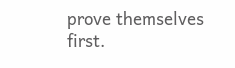prove themselves first.